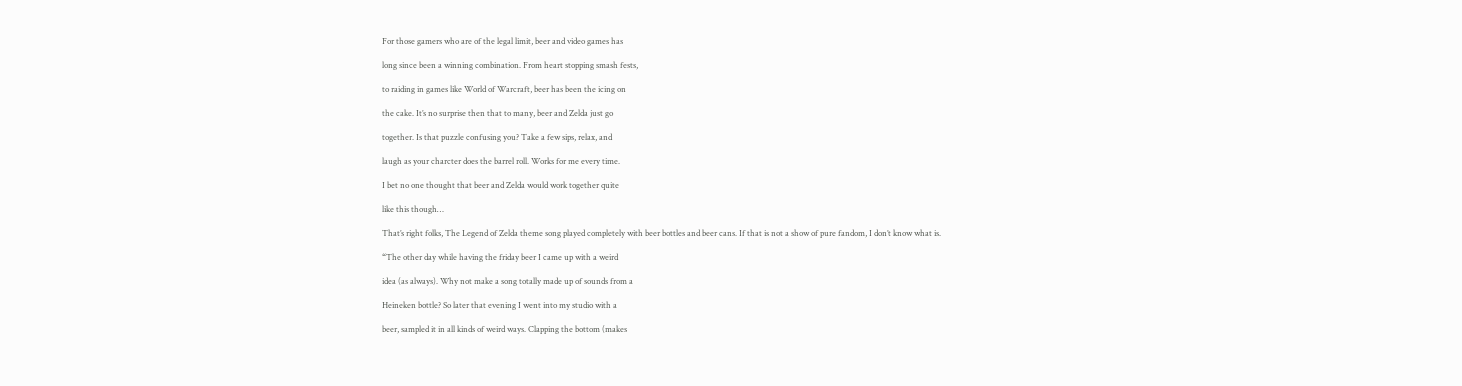For those gamers who are of the legal limit, beer and video games has

long since been a winning combination. From heart stopping smash fests,

to raiding in games like World of Warcraft, beer has been the icing on

the cake. It’s no surprise then that to many, beer and Zelda just go

together. Is that puzzle confusing you? Take a few sips, relax, and

laugh as your charcter does the barrel roll. Works for me every time.

I bet no one thought that beer and Zelda would work together quite

like this though…

That’s right folks, The Legend of Zelda theme song played completely with beer bottles and beer cans. If that is not a show of pure fandom, I don’t know what is.

“The other day while having the friday beer I came up with a weird

idea (as always). Why not make a song totally made up of sounds from a

Heineken bottle? So later that evening I went into my studio with a

beer, sampled it in all kinds of weird ways. Clapping the bottom (makes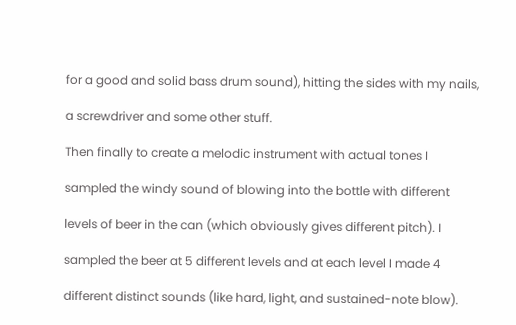for a good and solid bass drum sound), hitting the sides with my nails,

a screwdriver and some other stuff.

Then finally to create a melodic instrument with actual tones I

sampled the windy sound of blowing into the bottle with different

levels of beer in the can (which obviously gives different pitch). I

sampled the beer at 5 different levels and at each level I made 4

different distinct sounds (like hard, light, and sustained-note blow).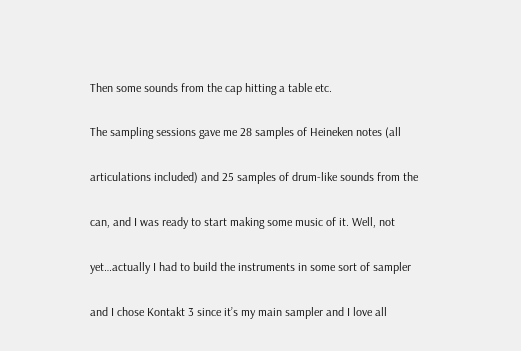Then some sounds from the cap hitting a table etc.

The sampling sessions gave me 28 samples of Heineken notes (all

articulations included) and 25 samples of drum-like sounds from the

can, and I was ready to start making some music of it. Well, not

yet…actually I had to build the instruments in some sort of sampler

and I chose Kontakt 3 since it’s my main sampler and I love all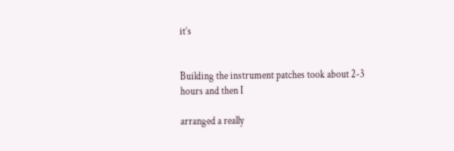it’s


Building the instrument patches took about 2-3 hours and then I

arranged a really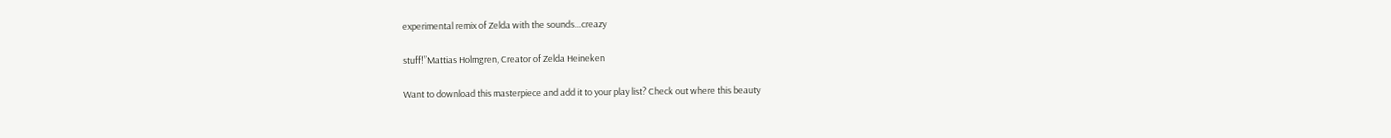experimental remix of Zelda with the sounds…creazy

stuff!”Mattias Holmgren, Creator of Zelda Heineken

Want to download this masterpiece and add it to your play list? Check out where this beauty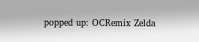popped up: OCRemix Zelda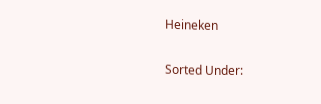Heineken

Sorted Under: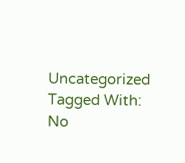Uncategorized
Tagged With: No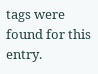tags were found for this entry.